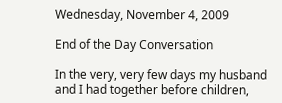Wednesday, November 4, 2009

End of the Day Conversation

In the very, very few days my husband and I had together before children,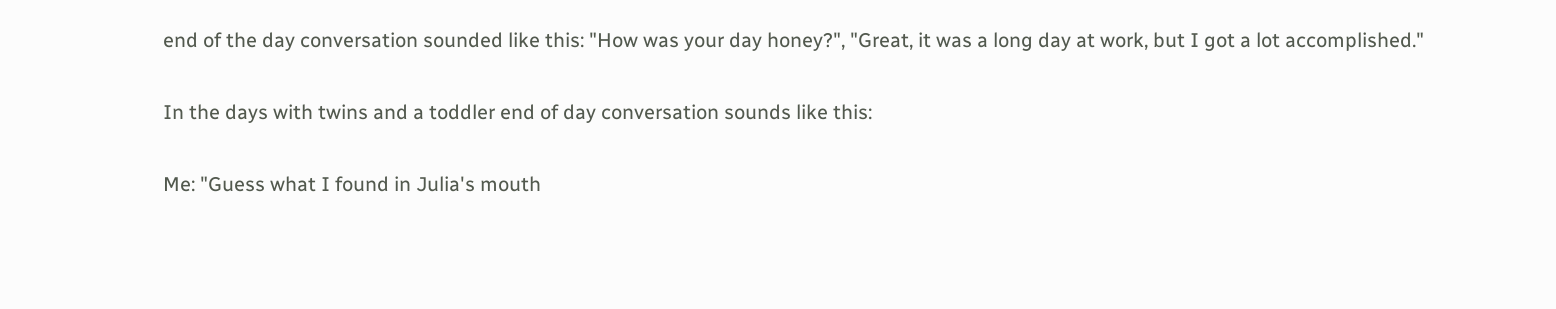end of the day conversation sounded like this: "How was your day honey?", "Great, it was a long day at work, but I got a lot accomplished."

In the days with twins and a toddler end of day conversation sounds like this:

Me: "Guess what I found in Julia's mouth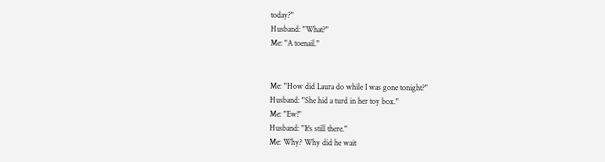today?"
Husband: "What?"
Me: "A toenail."


Me: "How did Laura do while I was gone tonight?"
Husband: "She hid a turd in her toy box."
Me: "Ew!"
Husband: "It's still there."
Me: Why? Why did he wait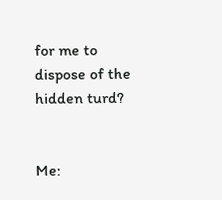for me to dispose of the hidden turd?


Me: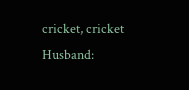cricket, cricket
Husband: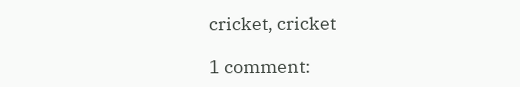cricket, cricket

1 comment: